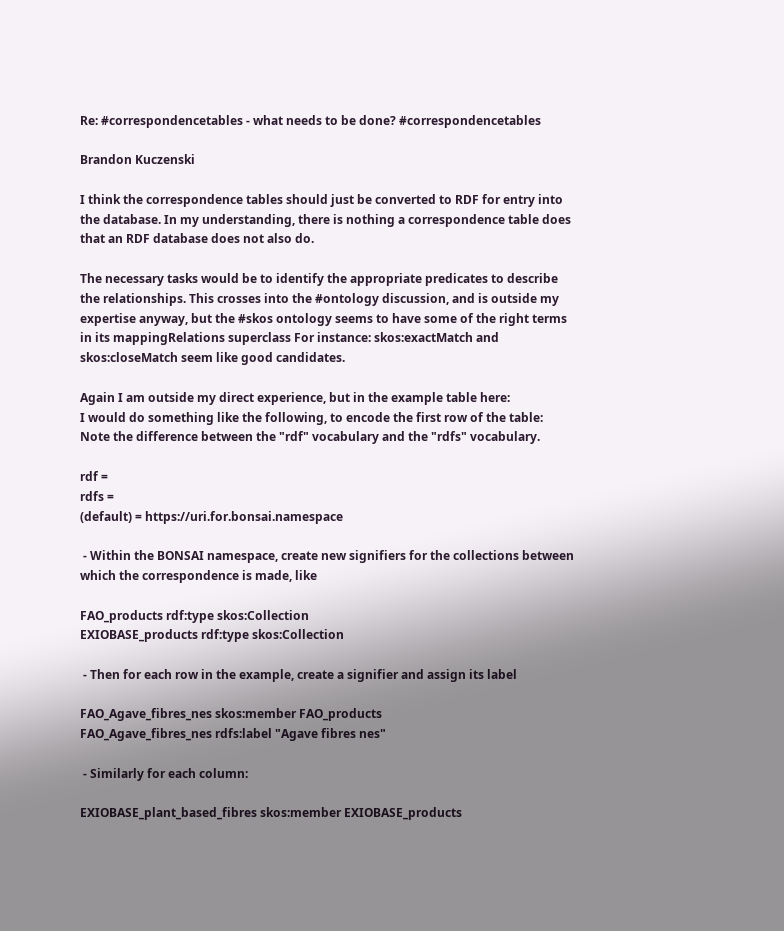Re: #correspondencetables - what needs to be done? #correspondencetables

Brandon Kuczenski

I think the correspondence tables should just be converted to RDF for entry into the database. In my understanding, there is nothing a correspondence table does that an RDF database does not also do.

The necessary tasks would be to identify the appropriate predicates to describe the relationships. This crosses into the #ontology discussion, and is outside my expertise anyway, but the #skos ontology seems to have some of the right terms in its mappingRelations superclass For instance: skos:exactMatch and skos:closeMatch seem like good candidates.

Again I am outside my direct experience, but in the example table here:
I would do something like the following, to encode the first row of the table:
Note the difference between the "rdf" vocabulary and the "rdfs" vocabulary.

rdf =
rdfs =
(default) = https://uri.for.bonsai.namespace

 - Within the BONSAI namespace, create new signifiers for the collections between which the correspondence is made, like

FAO_products rdf:type skos:Collection
EXIOBASE_products rdf:type skos:Collection

 - Then for each row in the example, create a signifier and assign its label

FAO_Agave_fibres_nes skos:member FAO_products
FAO_Agave_fibres_nes rdfs:label "Agave fibres nes"

 - Similarly for each column:

EXIOBASE_plant_based_fibres skos:member EXIOBASE_products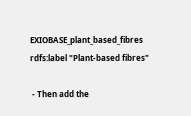EXIOBASE_plant_based_fibres rdfs:label "Plant-based fibres"

 - Then add the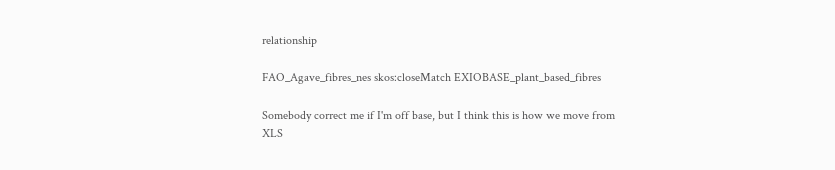relationship

FAO_Agave_fibres_nes skos:closeMatch EXIOBASE_plant_based_fibres

Somebody correct me if I'm off base, but I think this is how we move from XLS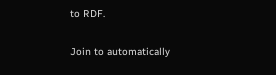to RDF.

Join to automatically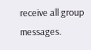receive all group messages.